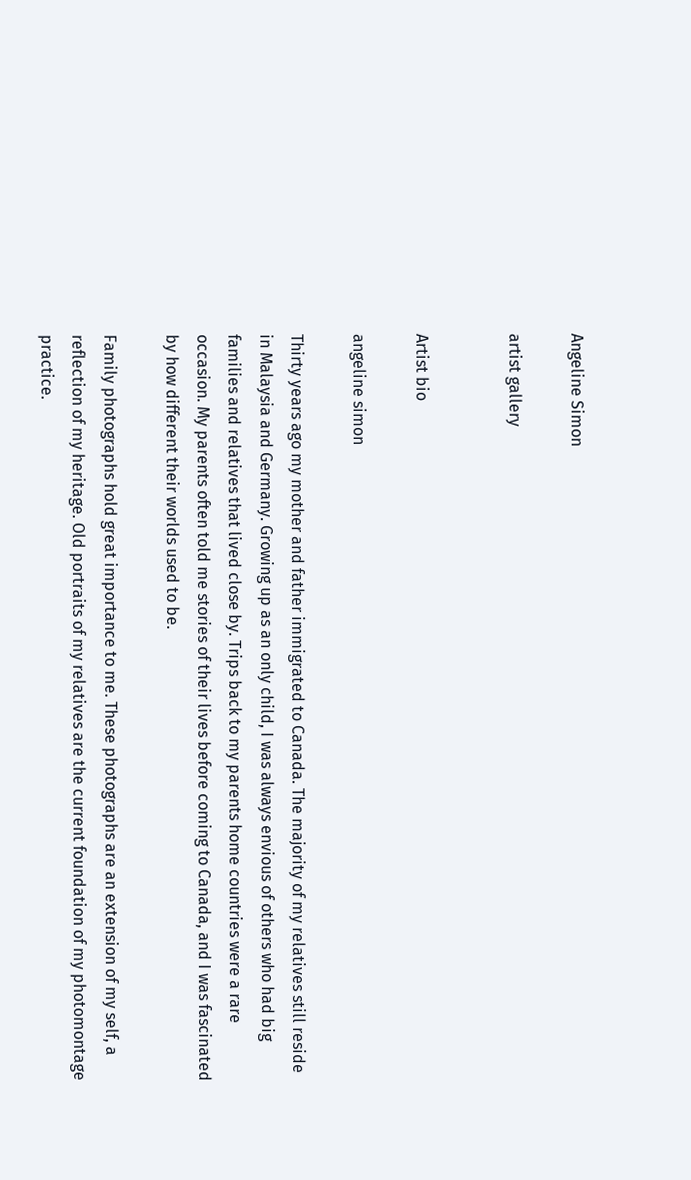Angeline Simon

artist gallery


Artist bio

angeline simon

Thirty years ago my mother and father immigrated to Canada. The majority of my relatives still reside in Malaysia and Germany. Growing up as an only child, I was always envious of others who had big families and relatives that lived close by. Trips back to my parents home countries were a rare occasion. My parents often told me stories of their lives before coming to Canada, and I was fascinated by how different their worlds used to be.

Family photographs hold great importance to me. These photographs are an extension of my self, a reflection of my heritage. Old portraits of my relatives are the current foundation of my photomontage practice.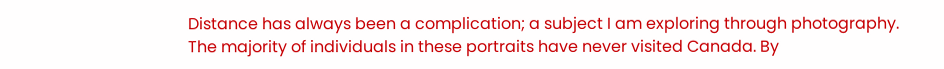Distance has always been a complication; a subject I am exploring through photography. The majority of individuals in these portraits have never visited Canada. By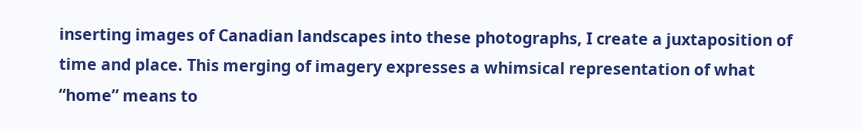inserting images of Canadian landscapes into these photographs, I create a juxtaposition of time and place. This merging of imagery expresses a whimsical representation of what “home” means to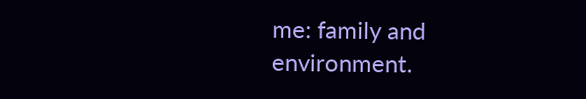me: family and environment.